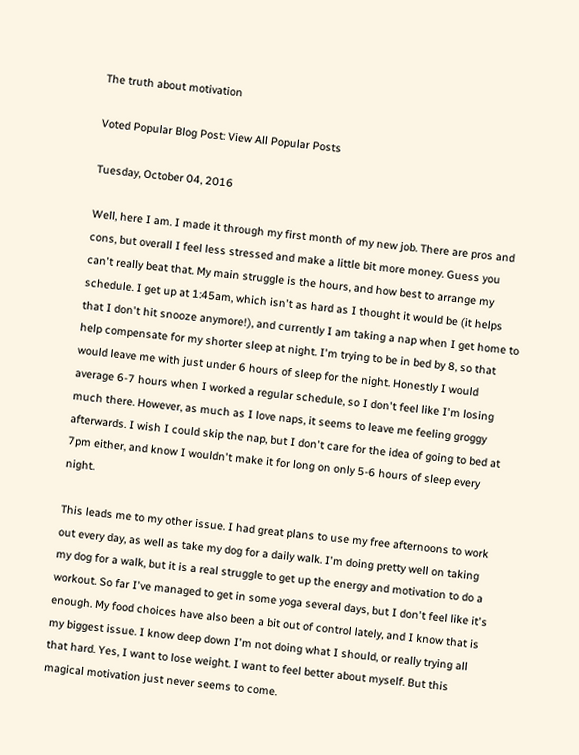The truth about motivation

Voted Popular Blog Post: View All Popular Posts

Tuesday, October 04, 2016

Well, here I am. I made it through my first month of my new job. There are pros and cons, but overall I feel less stressed and make a little bit more money. Guess you can't really beat that. My main struggle is the hours, and how best to arrange my schedule. I get up at 1:45am, which isn't as hard as I thought it would be (it helps that I don't hit snooze anymore!), and currently I am taking a nap when I get home to help compensate for my shorter sleep at night. I'm trying to be in bed by 8, so that would leave me with just under 6 hours of sleep for the night. Honestly I would average 6-7 hours when I worked a regular schedule, so I don't feel like I'm losing much there. However, as much as I love naps, it seems to leave me feeling groggy afterwards. I wish I could skip the nap, but I don't care for the idea of going to bed at 7pm either, and know I wouldn't make it for long on only 5-6 hours of sleep every night.

This leads me to my other issue. I had great plans to use my free afternoons to work out every day, as well as take my dog for a daily walk. I'm doing pretty well on taking my dog for a walk, but it is a real struggle to get up the energy and motivation to do a workout. So far I've managed to get in some yoga several days, but I don't feel like it's enough. My food choices have also been a bit out of control lately, and I know that is my biggest issue. I know deep down I'm not doing what I should, or really trying all that hard. Yes, I want to lose weight. I want to feel better about myself. But this magical motivation just never seems to come.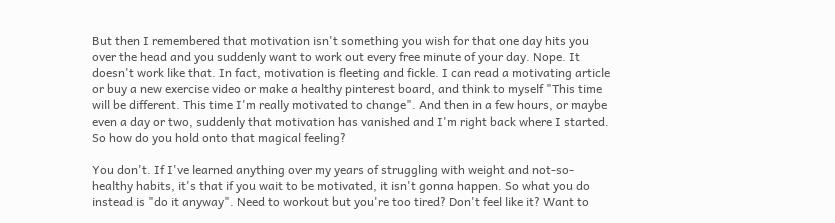But then I remembered that motivation isn't something you wish for that one day hits you over the head and you suddenly want to work out every free minute of your day. Nope. It doesn't work like that. In fact, motivation is fleeting and fickle. I can read a motivating article or buy a new exercise video or make a healthy pinterest board, and think to myself "This time will be different. This time I'm really motivated to change". And then in a few hours, or maybe even a day or two, suddenly that motivation has vanished and I'm right back where I started. So how do you hold onto that magical feeling?

You don't. If I've learned anything over my years of struggling with weight and not-so-healthy habits, it's that if you wait to be motivated, it isn't gonna happen. So what you do instead is "do it anyway". Need to workout but you're too tired? Don't feel like it? Want to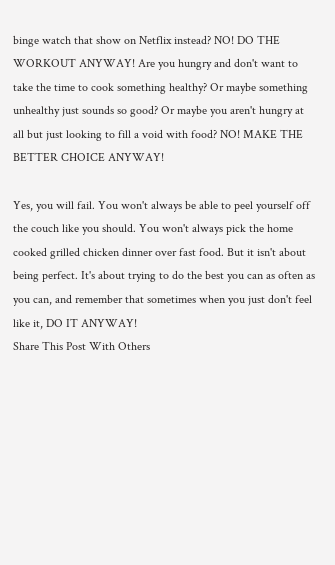binge watch that show on Netflix instead? NO! DO THE WORKOUT ANYWAY! Are you hungry and don't want to take the time to cook something healthy? Or maybe something unhealthy just sounds so good? Or maybe you aren't hungry at all but just looking to fill a void with food? NO! MAKE THE BETTER CHOICE ANYWAY!

Yes, you will fail. You won't always be able to peel yourself off the couch like you should. You won't always pick the home cooked grilled chicken dinner over fast food. But it isn't about being perfect. It's about trying to do the best you can as often as you can, and remember that sometimes when you just don't feel like it, DO IT ANYWAY!
Share This Post With Others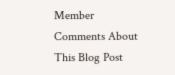Member Comments About This Blog Post